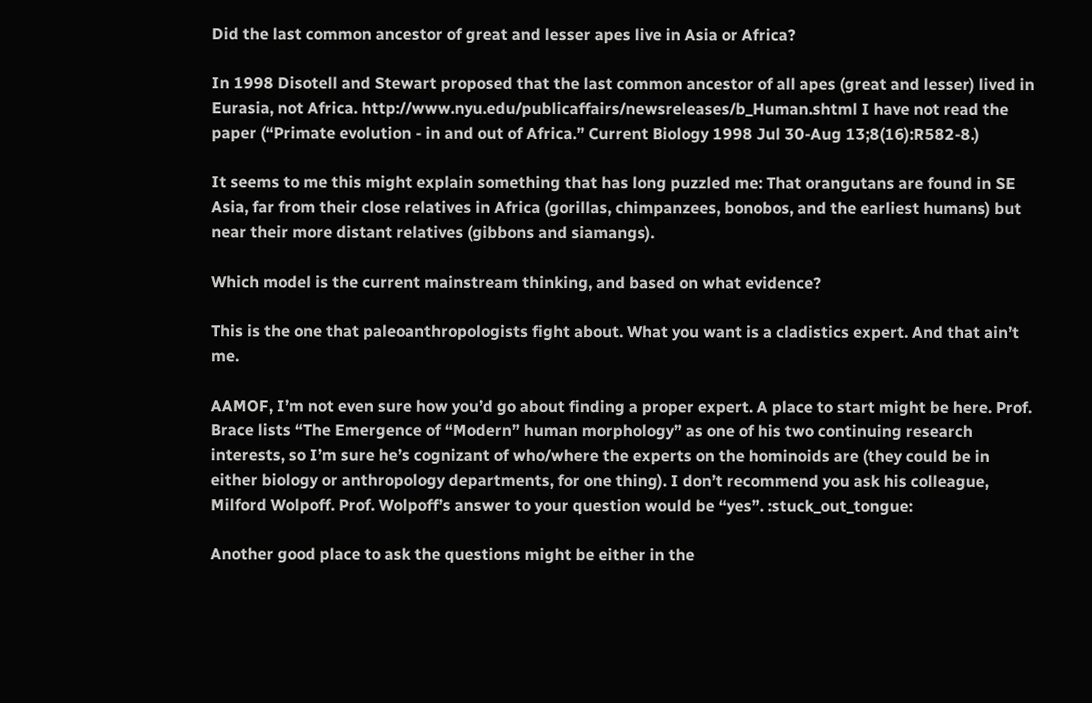Did the last common ancestor of great and lesser apes live in Asia or Africa?

In 1998 Disotell and Stewart proposed that the last common ancestor of all apes (great and lesser) lived in Eurasia, not Africa. http://www.nyu.edu/publicaffairs/newsreleases/b_Human.shtml I have not read the paper (“Primate evolution - in and out of Africa.” Current Biology 1998 Jul 30-Aug 13;8(16):R582-8.)

It seems to me this might explain something that has long puzzled me: That orangutans are found in SE Asia, far from their close relatives in Africa (gorillas, chimpanzees, bonobos, and the earliest humans) but near their more distant relatives (gibbons and siamangs).

Which model is the current mainstream thinking, and based on what evidence?

This is the one that paleoanthropologists fight about. What you want is a cladistics expert. And that ain’t me.

AAMOF, I’m not even sure how you’d go about finding a proper expert. A place to start might be here. Prof. Brace lists “The Emergence of “Modern” human morphology” as one of his two continuing research interests, so I’m sure he’s cognizant of who/where the experts on the hominoids are (they could be in either biology or anthropology departments, for one thing). I don’t recommend you ask his colleague, Milford Wolpoff. Prof. Wolpoff’s answer to your question would be “yes”. :stuck_out_tongue:

Another good place to ask the questions might be either in the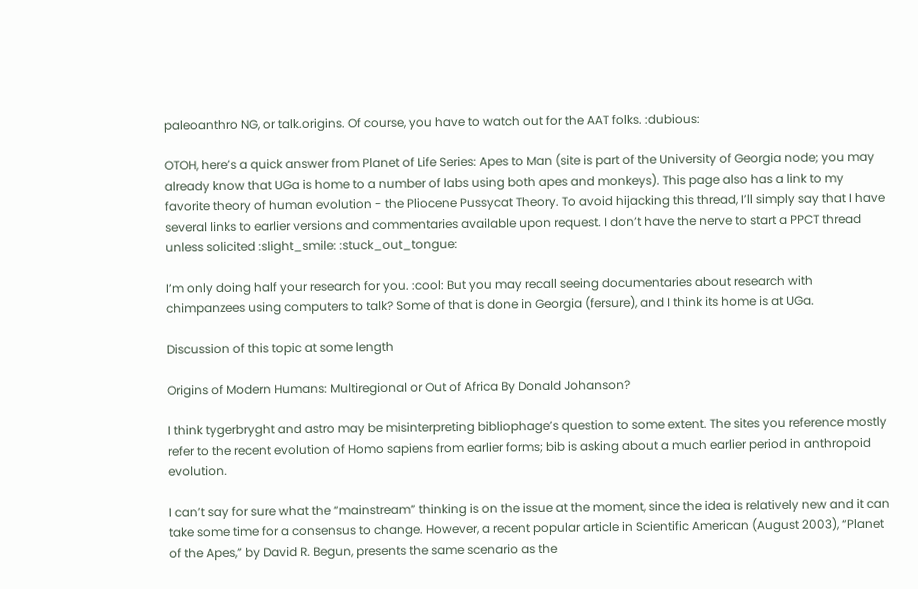paleoanthro NG, or talk.origins. Of course, you have to watch out for the AAT folks. :dubious:

OTOH, here’s a quick answer from Planet of Life Series: Apes to Man (site is part of the University of Georgia node; you may already know that UGa is home to a number of labs using both apes and monkeys). This page also has a link to my favorite theory of human evolution - the Pliocene Pussycat Theory. To avoid hijacking this thread, I’ll simply say that I have several links to earlier versions and commentaries available upon request. I don’t have the nerve to start a PPCT thread unless solicited :slight_smile: :stuck_out_tongue:

I’m only doing half your research for you. :cool: But you may recall seeing documentaries about research with chimpanzees using computers to talk? Some of that is done in Georgia (fersure), and I think its home is at UGa.

Discussion of this topic at some length

Origins of Modern Humans: Multiregional or Out of Africa By Donald Johanson?

I think tygerbryght and astro may be misinterpreting bibliophage’s question to some extent. The sites you reference mostly refer to the recent evolution of Homo sapiens from earlier forms; bib is asking about a much earlier period in anthropoid evolution.

I can’t say for sure what the “mainstream” thinking is on the issue at the moment, since the idea is relatively new and it can take some time for a consensus to change. However, a recent popular article in Scientific American (August 2003), “Planet of the Apes,” by David R. Begun, presents the same scenario as the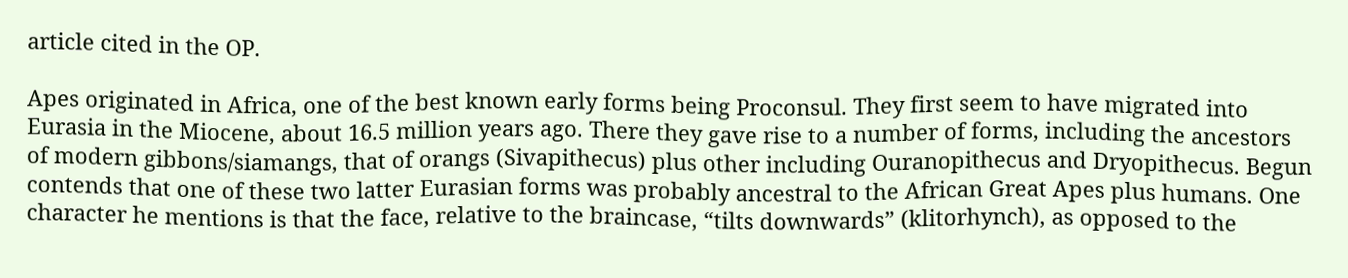article cited in the OP.

Apes originated in Africa, one of the best known early forms being Proconsul. They first seem to have migrated into Eurasia in the Miocene, about 16.5 million years ago. There they gave rise to a number of forms, including the ancestors of modern gibbons/siamangs, that of orangs (Sivapithecus) plus other including Ouranopithecus and Dryopithecus. Begun contends that one of these two latter Eurasian forms was probably ancestral to the African Great Apes plus humans. One character he mentions is that the face, relative to the braincase, “tilts downwards” (klitorhynch), as opposed to the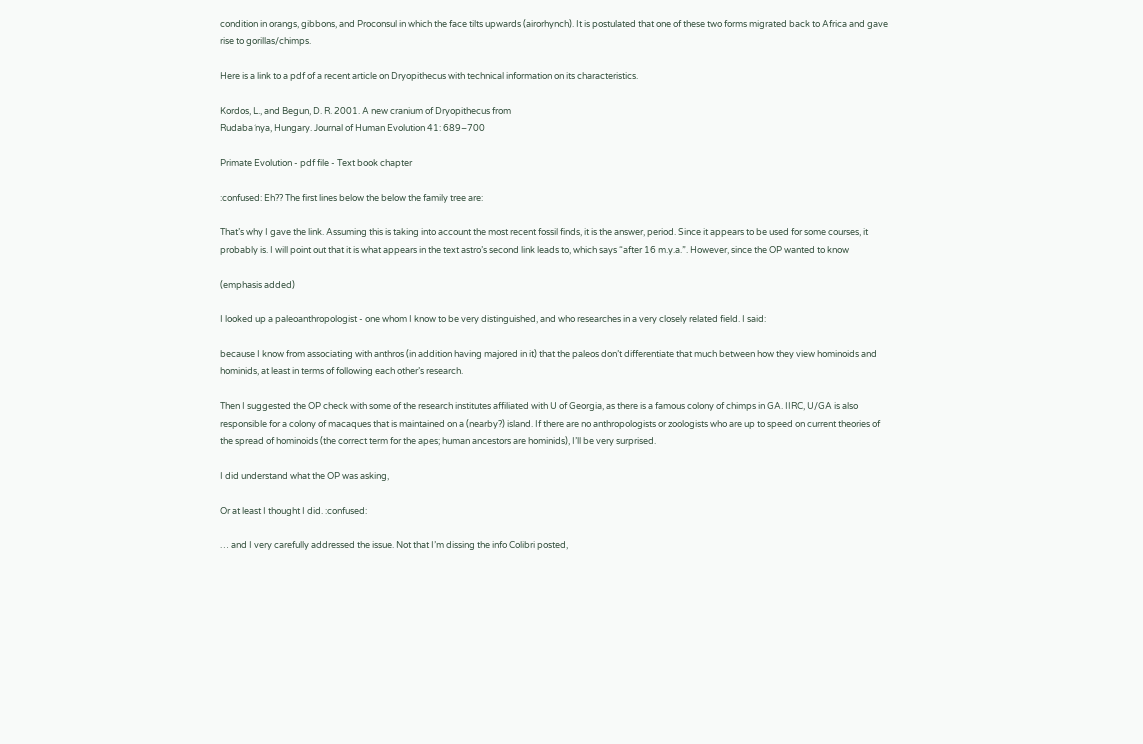condition in orangs, gibbons, and Proconsul in which the face tilts upwards (airorhynch). It is postulated that one of these two forms migrated back to Africa and gave rise to gorillas/chimps.

Here is a link to a pdf of a recent article on Dryopithecus with technical information on its characteristics.

Kordos, L., and Begun, D. R. 2001. A new cranium of Dryopithecus from
Rudaba´nya, Hungary. Journal of Human Evolution 41: 689–700

Primate Evolution - pdf file - Text book chapter

:confused: Eh?? The first lines below the below the family tree are:

That’s why I gave the link. Assuming this is taking into account the most recent fossil finds, it is the answer, period. Since it appears to be used for some courses, it probably is. I will point out that it is what appears in the text astro’s second link leads to, which says “after 16 m.y.a.”. However, since the OP wanted to know

(emphasis added)

I looked up a paleoanthropologist - one whom I know to be very distinguished, and who researches in a very closely related field. I said:

because I know from associating with anthros (in addition having majored in it) that the paleos don’t differentiate that much between how they view hominoids and hominids, at least in terms of following each other’s research.

Then I suggested the OP check with some of the research institutes affiliated with U of Georgia, as there is a famous colony of chimps in GA. IIRC, U/GA is also responsible for a colony of macaques that is maintained on a (nearby?) island. If there are no anthropologists or zoologists who are up to speed on current theories of the spread of hominoids (the correct term for the apes; human ancestors are hominids), I’ll be very surprised.

I did understand what the OP was asking,

Or at least I thought I did. :confused:

… and I very carefully addressed the issue. Not that I’m dissing the info Colibri posted,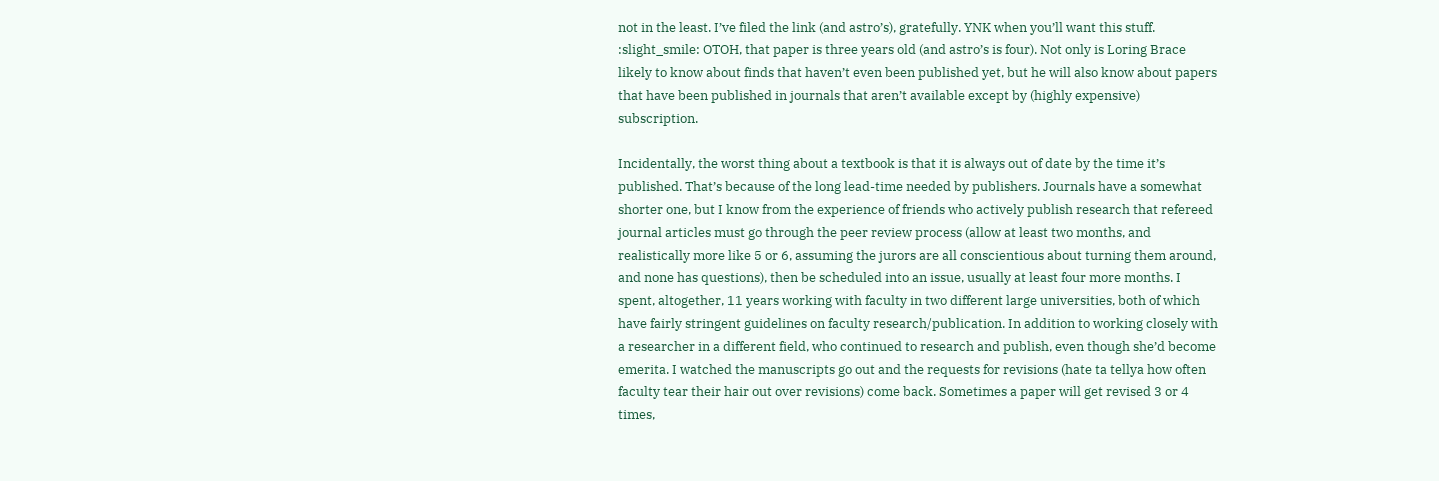not in the least. I’ve filed the link (and astro’s), gratefully. YNK when you’ll want this stuff. :slight_smile: OTOH, that paper is three years old (and astro’s is four). Not only is Loring Brace likely to know about finds that haven’t even been published yet, but he will also know about papers that have been published in journals that aren’t available except by (highly expensive) subscription.

Incidentally, the worst thing about a textbook is that it is always out of date by the time it’s published. That’s because of the long lead-time needed by publishers. Journals have a somewhat shorter one, but I know from the experience of friends who actively publish research that refereed journal articles must go through the peer review process (allow at least two months, and realistically more like 5 or 6, assuming the jurors are all conscientious about turning them around, and none has questions), then be scheduled into an issue, usually at least four more months. I spent, altogether, 11 years working with faculty in two different large universities, both of which have fairly stringent guidelines on faculty research/publication. In addition to working closely with a researcher in a different field, who continued to research and publish, even though she’d become emerita. I watched the manuscripts go out and the requests for revisions (hate ta tellya how often faculty tear their hair out over revisions) come back. Sometimes a paper will get revised 3 or 4 times,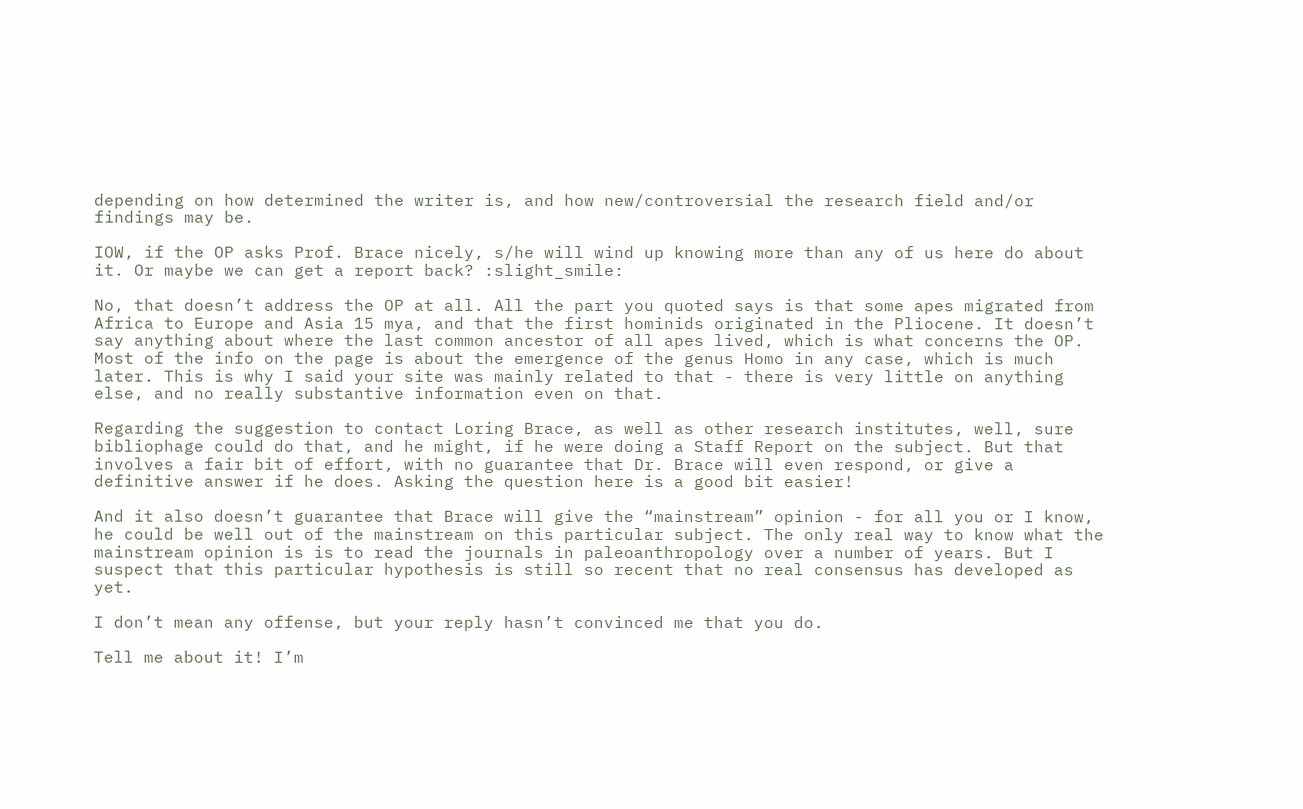depending on how determined the writer is, and how new/controversial the research field and/or findings may be.

IOW, if the OP asks Prof. Brace nicely, s/he will wind up knowing more than any of us here do about it. Or maybe we can get a report back? :slight_smile:

No, that doesn’t address the OP at all. All the part you quoted says is that some apes migrated from Africa to Europe and Asia 15 mya, and that the first hominids originated in the Pliocene. It doesn’t say anything about where the last common ancestor of all apes lived, which is what concerns the OP. Most of the info on the page is about the emergence of the genus Homo in any case, which is much later. This is why I said your site was mainly related to that - there is very little on anything else, and no really substantive information even on that.

Regarding the suggestion to contact Loring Brace, as well as other research institutes, well, sure bibliophage could do that, and he might, if he were doing a Staff Report on the subject. But that involves a fair bit of effort, with no guarantee that Dr. Brace will even respond, or give a definitive answer if he does. Asking the question here is a good bit easier!

And it also doesn’t guarantee that Brace will give the “mainstream” opinion - for all you or I know, he could be well out of the mainstream on this particular subject. The only real way to know what the mainstream opinion is is to read the journals in paleoanthropology over a number of years. But I suspect that this particular hypothesis is still so recent that no real consensus has developed as yet.

I don’t mean any offense, but your reply hasn’t convinced me that you do.

Tell me about it! I’m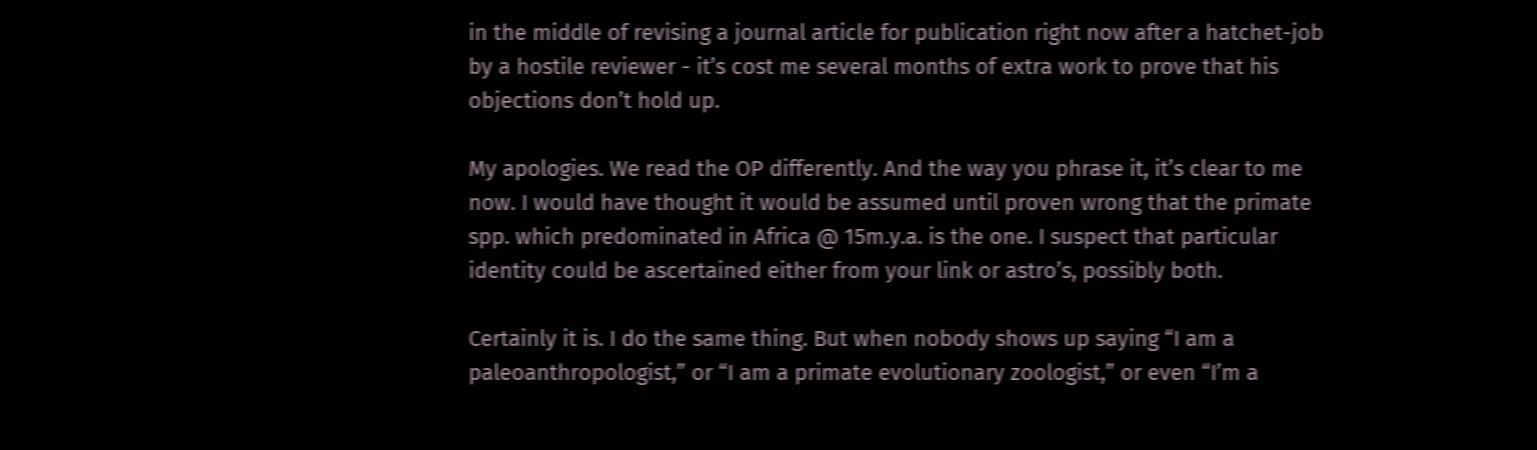in the middle of revising a journal article for publication right now after a hatchet-job by a hostile reviewer - it’s cost me several months of extra work to prove that his objections don’t hold up.

My apologies. We read the OP differently. And the way you phrase it, it’s clear to me now. I would have thought it would be assumed until proven wrong that the primate spp. which predominated in Africa @ 15m.y.a. is the one. I suspect that particular identity could be ascertained either from your link or astro’s, possibly both.

Certainly it is. I do the same thing. But when nobody shows up saying “I am a paleoanthropologist,” or “I am a primate evolutionary zoologist,” or even “I’m a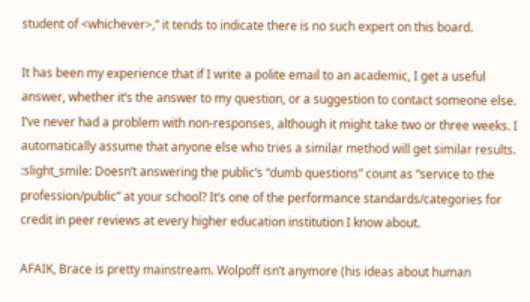student of <whichever>,” it tends to indicate there is no such expert on this board.

It has been my experience that if I write a polite email to an academic, I get a useful answer, whether it’s the answer to my question, or a suggestion to contact someone else. I’ve never had a problem with non-responses, although it might take two or three weeks. I automatically assume that anyone else who tries a similar method will get similar results. :slight_smile: Doesn’t answering the public’s “dumb questions” count as “service to the profession/public” at your school? It’s one of the performance standards/categories for credit in peer reviews at every higher education institution I know about.

AFAIK, Brace is pretty mainstream. Wolpoff isn’t anymore (his ideas about human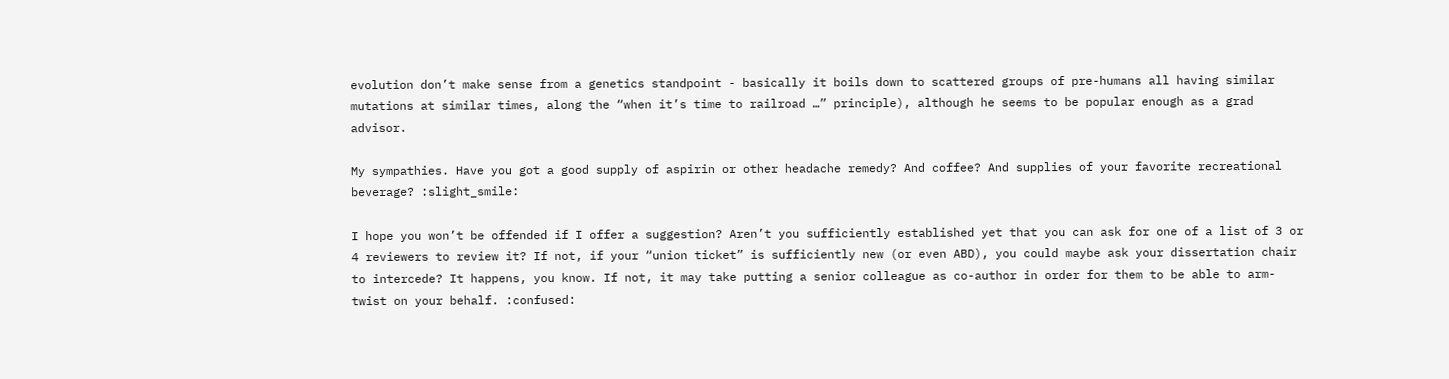evolution don’t make sense from a genetics standpoint - basically it boils down to scattered groups of pre-humans all having similar mutations at similar times, along the “when it’s time to railroad …” principle), although he seems to be popular enough as a grad advisor.

My sympathies. Have you got a good supply of aspirin or other headache remedy? And coffee? And supplies of your favorite recreational beverage? :slight_smile:

I hope you won’t be offended if I offer a suggestion? Aren’t you sufficiently established yet that you can ask for one of a list of 3 or 4 reviewers to review it? If not, if your “union ticket” is sufficiently new (or even ABD), you could maybe ask your dissertation chair to intercede? It happens, you know. If not, it may take putting a senior colleague as co-author in order for them to be able to arm-twist on your behalf. :confused: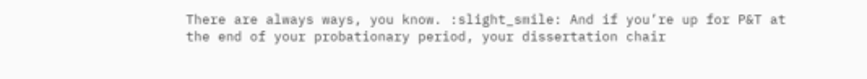There are always ways, you know. :slight_smile: And if you’re up for P&T at the end of your probationary period, your dissertation chair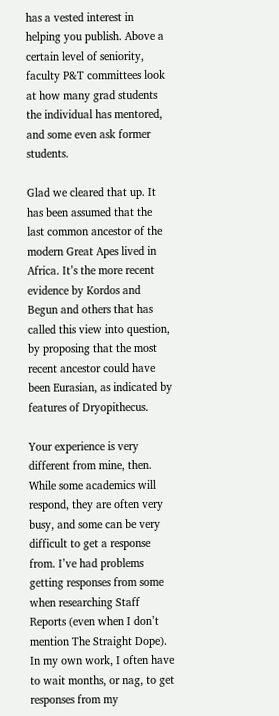has a vested interest in helping you publish. Above a certain level of seniority, faculty P&T committees look at how many grad students the individual has mentored, and some even ask former students.

Glad we cleared that up. It has been assumed that the last common ancestor of the modern Great Apes lived in Africa. It’s the more recent evidence by Kordos and Begun and others that has called this view into question, by proposing that the most recent ancestor could have been Eurasian, as indicated by features of Dryopithecus.

Your experience is very different from mine, then. While some academics will respond, they are often very busy, and some can be very difficult to get a response from. I’ve had problems getting responses from some when researching Staff Reports (even when I don’t mention The Straight Dope). In my own work, I often have to wait months, or nag, to get responses from my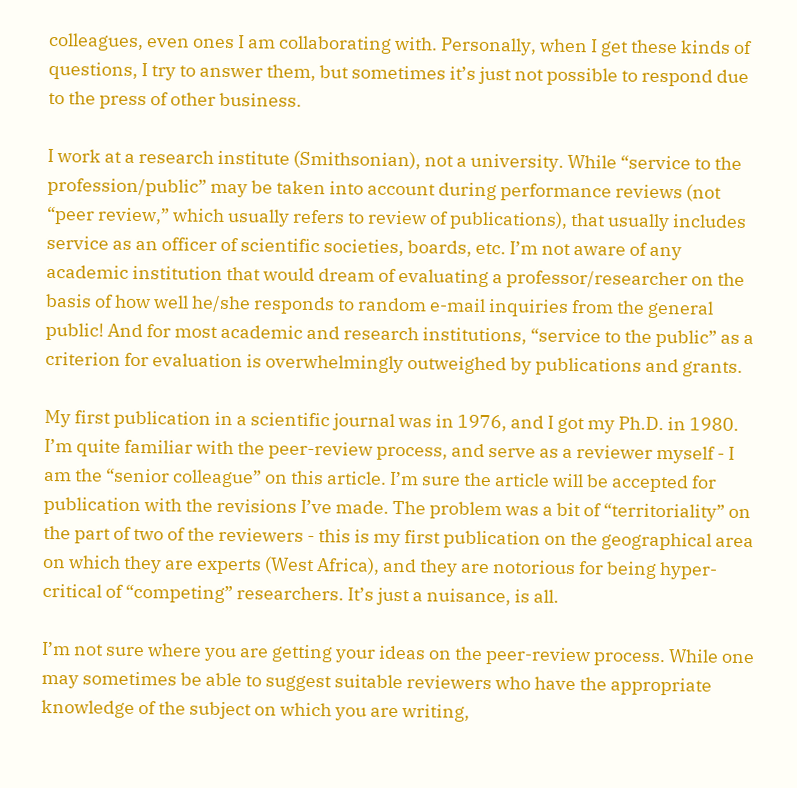colleagues, even ones I am collaborating with. Personally, when I get these kinds of questions, I try to answer them, but sometimes it’s just not possible to respond due to the press of other business.

I work at a research institute (Smithsonian), not a university. While “service to the profession/public” may be taken into account during performance reviews (not “peer review,” which usually refers to review of publications), that usually includes service as an officer of scientific societies, boards, etc. I’m not aware of any academic institution that would dream of evaluating a professor/researcher on the basis of how well he/she responds to random e-mail inquiries from the general public! And for most academic and research institutions, “service to the public” as a criterion for evaluation is overwhelmingly outweighed by publications and grants.

My first publication in a scientific journal was in 1976, and I got my Ph.D. in 1980. I’m quite familiar with the peer-review process, and serve as a reviewer myself - I am the “senior colleague” on this article. I’m sure the article will be accepted for publication with the revisions I’ve made. The problem was a bit of “territoriality” on the part of two of the reviewers - this is my first publication on the geographical area on which they are experts (West Africa), and they are notorious for being hyper-critical of “competing” researchers. It’s just a nuisance, is all.

I’m not sure where you are getting your ideas on the peer-review process. While one may sometimes be able to suggest suitable reviewers who have the appropriate knowledge of the subject on which you are writing,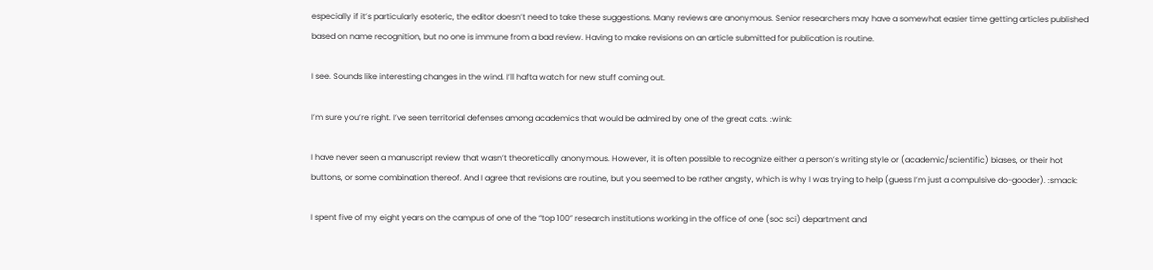especially if it’s particularly esoteric, the editor doesn’t need to take these suggestions. Many reviews are anonymous. Senior researchers may have a somewhat easier time getting articles published based on name recognition, but no one is immune from a bad review. Having to make revisions on an article submitted for publication is routine.

I see. Sounds like interesting changes in the wind. I’ll hafta watch for new stuff coming out.

I’m sure you’re right. I’ve seen territorial defenses among academics that would be admired by one of the great cats. :wink:

I have never seen a manuscript review that wasn’t theoretically anonymous. However, it is often possible to recognize either a person’s writing style or (academic/scientific) biases, or their hot buttons, or some combination thereof. And I agree that revisions are routine, but you seemed to be rather angsty, which is why I was trying to help (guess I’m just a compulsive do-gooder). :smack:

I spent five of my eight years on the campus of one of the “top 100” research institutions working in the office of one (soc sci) department and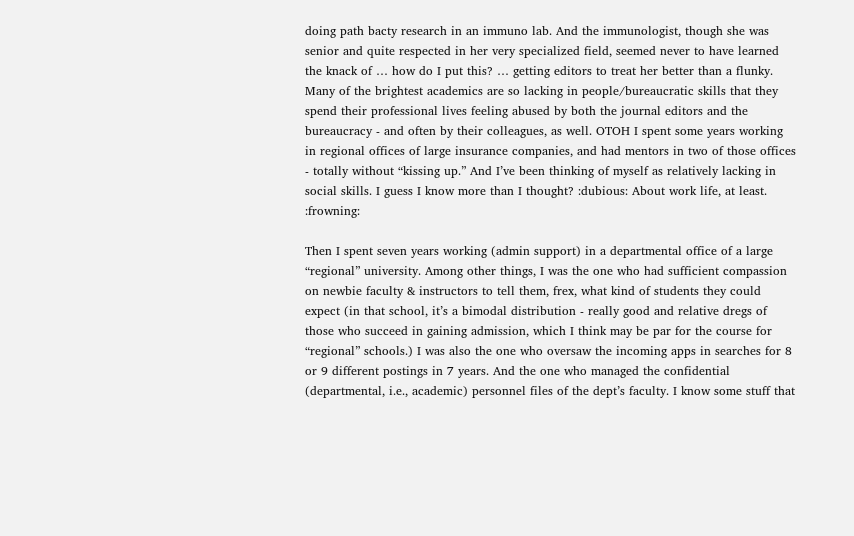doing path bacty research in an immuno lab. And the immunologist, though she was senior and quite respected in her very specialized field, seemed never to have learned the knack of … how do I put this? … getting editors to treat her better than a flunky. Many of the brightest academics are so lacking in people/bureaucratic skills that they spend their professional lives feeling abused by both the journal editors and the bureaucracy - and often by their colleagues, as well. OTOH I spent some years working in regional offices of large insurance companies, and had mentors in two of those offices - totally without “kissing up.” And I’ve been thinking of myself as relatively lacking in social skills. I guess I know more than I thought? :dubious: About work life, at least. :frowning:

Then I spent seven years working (admin support) in a departmental office of a large “regional” university. Among other things, I was the one who had sufficient compassion on newbie faculty & instructors to tell them, frex, what kind of students they could expect (in that school, it’s a bimodal distribution - really good and relative dregs of those who succeed in gaining admission, which I think may be par for the course for “regional” schools.) I was also the one who oversaw the incoming apps in searches for 8 or 9 different postings in 7 years. And the one who managed the confidential (departmental, i.e., academic) personnel files of the dept’s faculty. I know some stuff that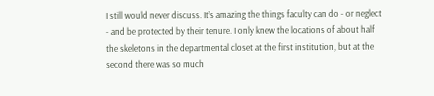I still would never discuss. It’s amazing the things faculty can do - or neglect - and be protected by their tenure. I only knew the locations of about half the skeletons in the departmental closet at the first institution, but at the second there was so much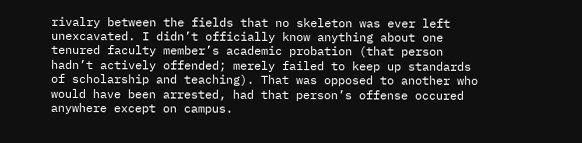rivalry between the fields that no skeleton was ever left unexcavated. I didn’t officially know anything about one tenured faculty member’s academic probation (that person hadn’t actively offended; merely failed to keep up standards of scholarship and teaching). That was opposed to another who would have been arrested, had that person’s offense occured anywhere except on campus.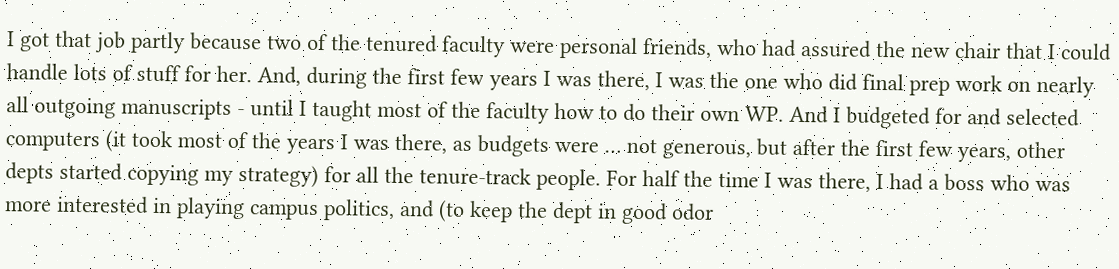I got that job partly because two of the tenured faculty were personal friends, who had assured the new chair that I could handle lots of stuff for her. And, during the first few years I was there, I was the one who did final prep work on nearly all outgoing manuscripts - until I taught most of the faculty how to do their own WP. And I budgeted for and selected computers (it took most of the years I was there, as budgets were … not generous, but after the first few years, other depts started copying my strategy) for all the tenure-track people. For half the time I was there, I had a boss who was more interested in playing campus politics, and (to keep the dept in good odor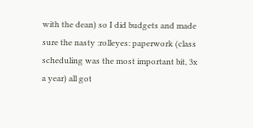with the dean) so I did budgets and made sure the nasty :rolleyes: paperwork (class scheduling was the most important bit, 3x a year) all got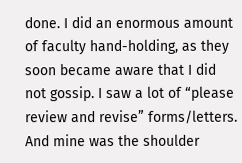done. I did an enormous amount of faculty hand-holding, as they soon became aware that I did not gossip. I saw a lot of “please review and revise” forms/letters. And mine was the shoulder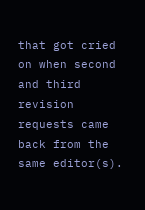that got cried on when second and third revision requests came back from the same editor(s).